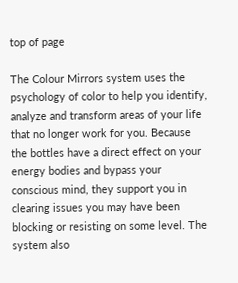top of page

The Colour Mirrors system uses the psychology of color to help you identify, analyze and transform areas of your life that no longer work for you. Because the bottles have a direct effect on your energy bodies and bypass your conscious mind, they support you in clearing issues you may have been blocking or resisting on some level. The system also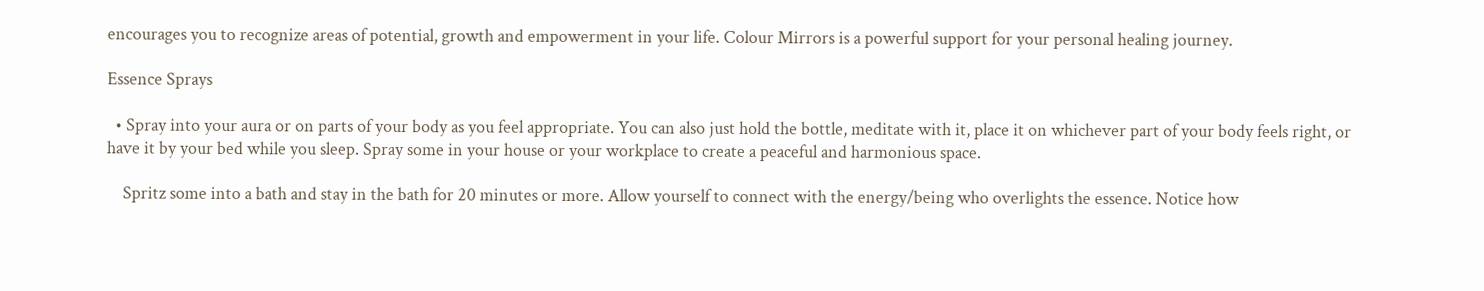encourages you to recognize areas of potential, growth and empowerment in your life. Colour Mirrors is a powerful support for your personal healing journey.

Essence Sprays

  • Spray into your aura or on parts of your body as you feel appropriate. You can also just hold the bottle, meditate with it, place it on whichever part of your body feels right, or have it by your bed while you sleep. Spray some in your house or your workplace to create a peaceful and harmonious space.

    Spritz some into a bath and stay in the bath for 20 minutes or more. Allow yourself to connect with the energy/being who overlights the essence. Notice how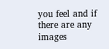you feel and if there are any images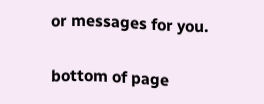or messages for you.

bottom of page